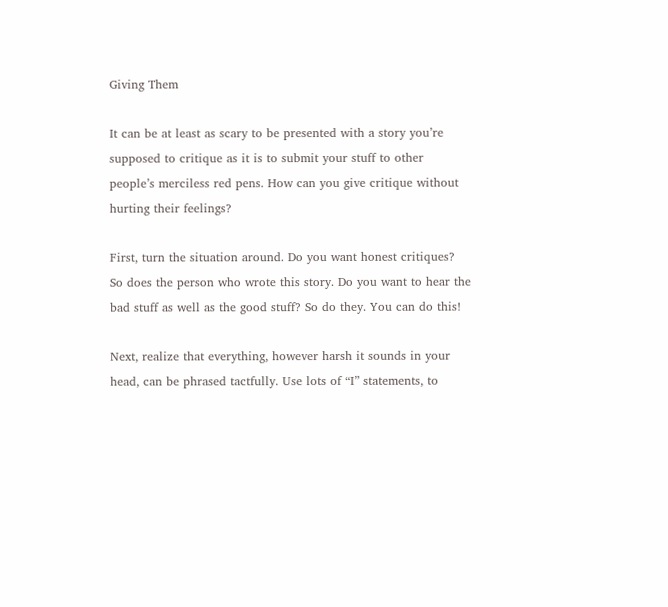Giving Them

It can be at least as scary to be presented with a story you’re supposed to critique as it is to submit your stuff to other people’s merciless red pens. How can you give critique without hurting their feelings?

First, turn the situation around. Do you want honest critiques? So does the person who wrote this story. Do you want to hear the bad stuff as well as the good stuff? So do they. You can do this!

Next, realize that everything, however harsh it sounds in your head, can be phrased tactfully. Use lots of “I” statements, to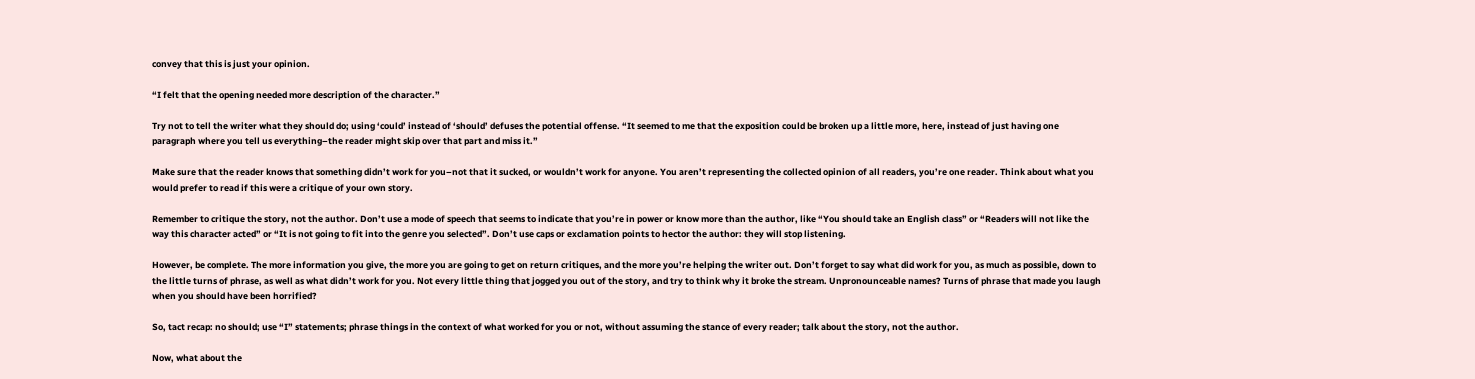convey that this is just your opinion.

“I felt that the opening needed more description of the character.”

Try not to tell the writer what they should do; using ‘could’ instead of ‘should’ defuses the potential offense. “It seemed to me that the exposition could be broken up a little more, here, instead of just having one paragraph where you tell us everything–the reader might skip over that part and miss it.”

Make sure that the reader knows that something didn’t work for you–not that it sucked, or wouldn’t work for anyone. You aren’t representing the collected opinion of all readers, you’re one reader. Think about what you would prefer to read if this were a critique of your own story.

Remember to critique the story, not the author. Don’t use a mode of speech that seems to indicate that you’re in power or know more than the author, like “You should take an English class” or “Readers will not like the way this character acted” or “It is not going to fit into the genre you selected”. Don’t use caps or exclamation points to hector the author: they will stop listening.

However, be complete. The more information you give, the more you are going to get on return critiques, and the more you’re helping the writer out. Don’t forget to say what did work for you, as much as possible, down to the little turns of phrase, as well as what didn’t work for you. Not every little thing that jogged you out of the story, and try to think why it broke the stream. Unpronounceable names? Turns of phrase that made you laugh when you should have been horrified?

So, tact recap: no should; use “I” statements; phrase things in the context of what worked for you or not, without assuming the stance of every reader; talk about the story, not the author.

Now, what about the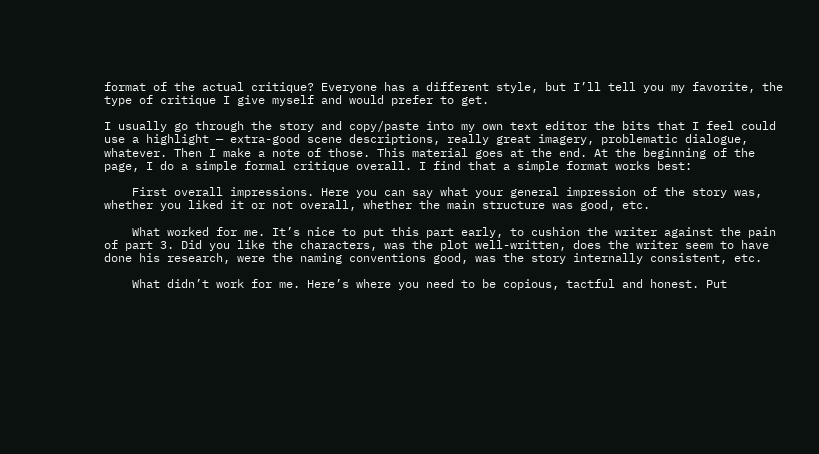format of the actual critique? Everyone has a different style, but I’ll tell you my favorite, the type of critique I give myself and would prefer to get.

I usually go through the story and copy/paste into my own text editor the bits that I feel could use a highlight — extra-good scene descriptions, really great imagery, problematic dialogue, whatever. Then I make a note of those. This material goes at the end. At the beginning of the page, I do a simple formal critique overall. I find that a simple format works best:

    First overall impressions. Here you can say what your general impression of the story was, whether you liked it or not overall, whether the main structure was good, etc.

    What worked for me. It’s nice to put this part early, to cushion the writer against the pain of part 3. Did you like the characters, was the plot well-written, does the writer seem to have done his research, were the naming conventions good, was the story internally consistent, etc.

    What didn’t work for me. Here’s where you need to be copious, tactful and honest. Put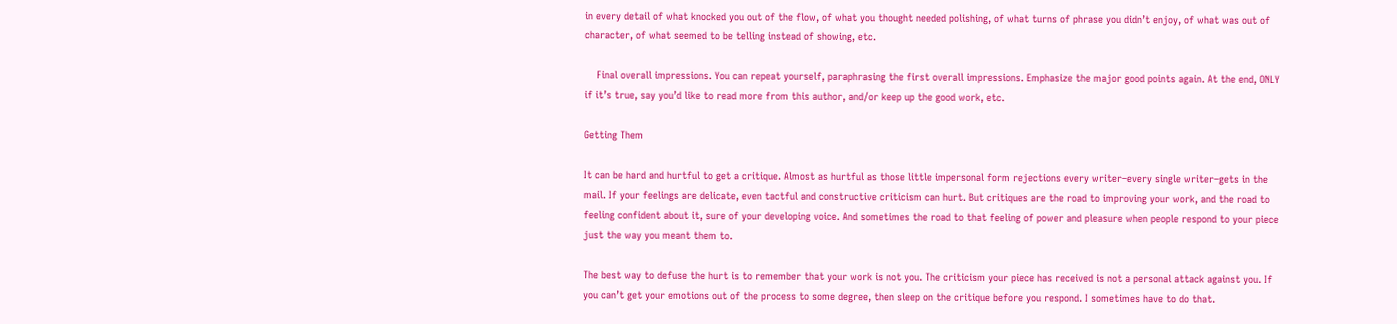in every detail of what knocked you out of the flow, of what you thought needed polishing, of what turns of phrase you didn’t enjoy, of what was out of character, of what seemed to be telling instead of showing, etc.

    Final overall impressions. You can repeat yourself, paraphrasing the first overall impressions. Emphasize the major good points again. At the end, ONLY if it’s true, say you’d like to read more from this author, and/or keep up the good work, etc.

Getting Them

It can be hard and hurtful to get a critique. Almost as hurtful as those little impersonal form rejections every writer–every single writer–gets in the mail. If your feelings are delicate, even tactful and constructive criticism can hurt. But critiques are the road to improving your work, and the road to feeling confident about it, sure of your developing voice. And sometimes the road to that feeling of power and pleasure when people respond to your piece just the way you meant them to.

The best way to defuse the hurt is to remember that your work is not you. The criticism your piece has received is not a personal attack against you. If you can’t get your emotions out of the process to some degree, then sleep on the critique before you respond. I sometimes have to do that.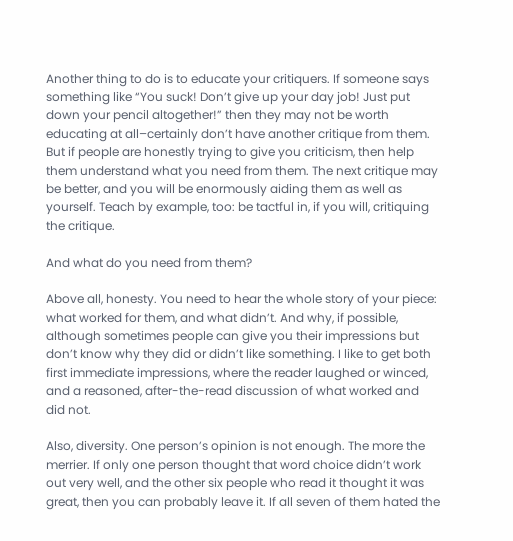Another thing to do is to educate your critiquers. If someone says something like “You suck! Don’t give up your day job! Just put down your pencil altogether!” then they may not be worth educating at all–certainly don’t have another critique from them. But if people are honestly trying to give you criticism, then help them understand what you need from them. The next critique may be better, and you will be enormously aiding them as well as yourself. Teach by example, too: be tactful in, if you will, critiquing the critique.

And what do you need from them?

Above all, honesty. You need to hear the whole story of your piece: what worked for them, and what didn’t. And why, if possible, although sometimes people can give you their impressions but don’t know why they did or didn’t like something. I like to get both first immediate impressions, where the reader laughed or winced, and a reasoned, after-the-read discussion of what worked and did not.

Also, diversity. One person’s opinion is not enough. The more the merrier. If only one person thought that word choice didn’t work out very well, and the other six people who read it thought it was great, then you can probably leave it. If all seven of them hated the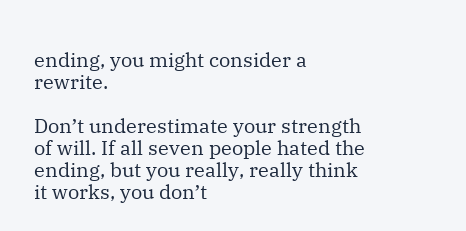ending, you might consider a rewrite.

Don’t underestimate your strength of will. If all seven people hated the ending, but you really, really think it works, you don’t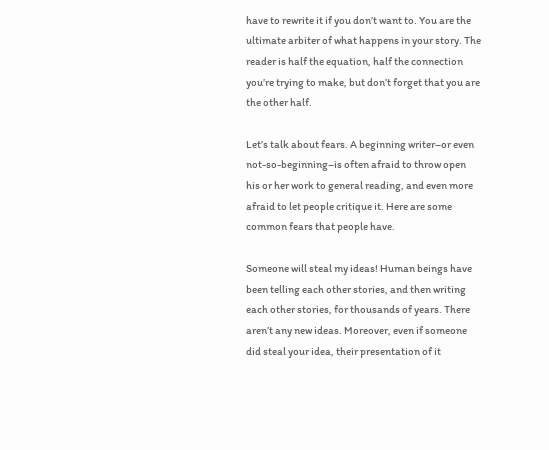have to rewrite it if you don’t want to. You are the ultimate arbiter of what happens in your story. The reader is half the equation, half the connection you’re trying to make, but don’t forget that you are the other half.

Let’s talk about fears. A beginning writer–or even not-so-beginning–is often afraid to throw open his or her work to general reading, and even more afraid to let people critique it. Here are some common fears that people have.

Someone will steal my ideas! Human beings have been telling each other stories, and then writing each other stories, for thousands of years. There aren’t any new ideas. Moreover, even if someone did steal your idea, their presentation of it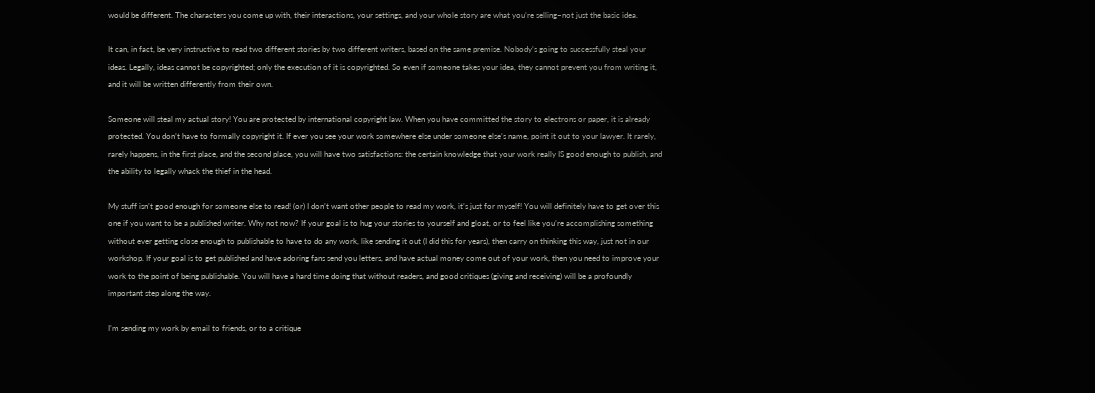would be different. The characters you come up with, their interactions, your settings, and your whole story are what you’re selling–not just the basic idea.

It can, in fact, be very instructive to read two different stories by two different writers, based on the same premise. Nobody’s going to successfully steal your ideas. Legally, ideas cannot be copyrighted; only the execution of it is copyrighted. So even if someone takes your idea, they cannot prevent you from writing it, and it will be written differently from their own.

Someone will steal my actual story! You are protected by international copyright law. When you have committed the story to electrons or paper, it is already protected. You don’t have to formally copyright it. If ever you see your work somewhere else under someone else’s name, point it out to your lawyer. It rarely, rarely happens, in the first place, and the second place, you will have two satisfactions: the certain knowledge that your work really IS good enough to publish, and the ability to legally whack the thief in the head.

My stuff isn’t good enough for someone else to read! (or) I don’t want other people to read my work, it’s just for myself! You will definitely have to get over this one if you want to be a published writer. Why not now? If your goal is to hug your stories to yourself and gloat, or to feel like you’re accomplishing something without ever getting close enough to publishable to have to do any work, like sending it out (I did this for years), then carry on thinking this way, just not in our workshop. If your goal is to get published and have adoring fans send you letters, and have actual money come out of your work, then you need to improve your work to the point of being publishable. You will have a hard time doing that without readers, and good critiques (giving and receiving) will be a profoundly important step along the way.

I’m sending my work by email to friends, or to a critique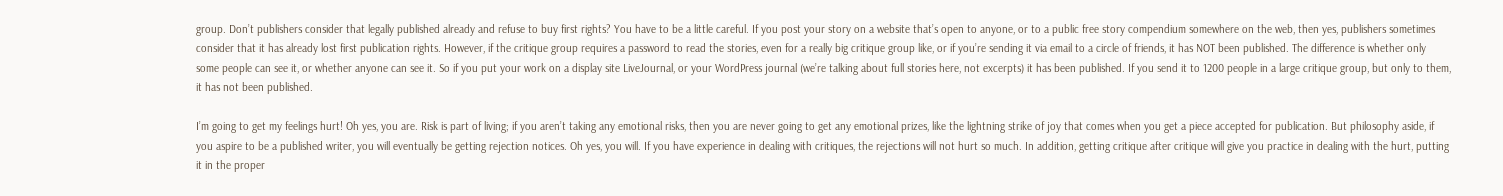group. Don’t publishers consider that legally published already and refuse to buy first rights? You have to be a little careful. If you post your story on a website that’s open to anyone, or to a public free story compendium somewhere on the web, then yes, publishers sometimes consider that it has already lost first publication rights. However, if the critique group requires a password to read the stories, even for a really big critique group like, or if you’re sending it via email to a circle of friends, it has NOT been published. The difference is whether only some people can see it, or whether anyone can see it. So if you put your work on a display site LiveJournal, or your WordPress journal (we’re talking about full stories here, not excerpts) it has been published. If you send it to 1200 people in a large critique group, but only to them, it has not been published.

I’m going to get my feelings hurt! Oh yes, you are. Risk is part of living; if you aren’t taking any emotional risks, then you are never going to get any emotional prizes, like the lightning strike of joy that comes when you get a piece accepted for publication. But philosophy aside, if you aspire to be a published writer, you will eventually be getting rejection notices. Oh yes, you will. If you have experience in dealing with critiques, the rejections will not hurt so much. In addition, getting critique after critique will give you practice in dealing with the hurt, putting it in the proper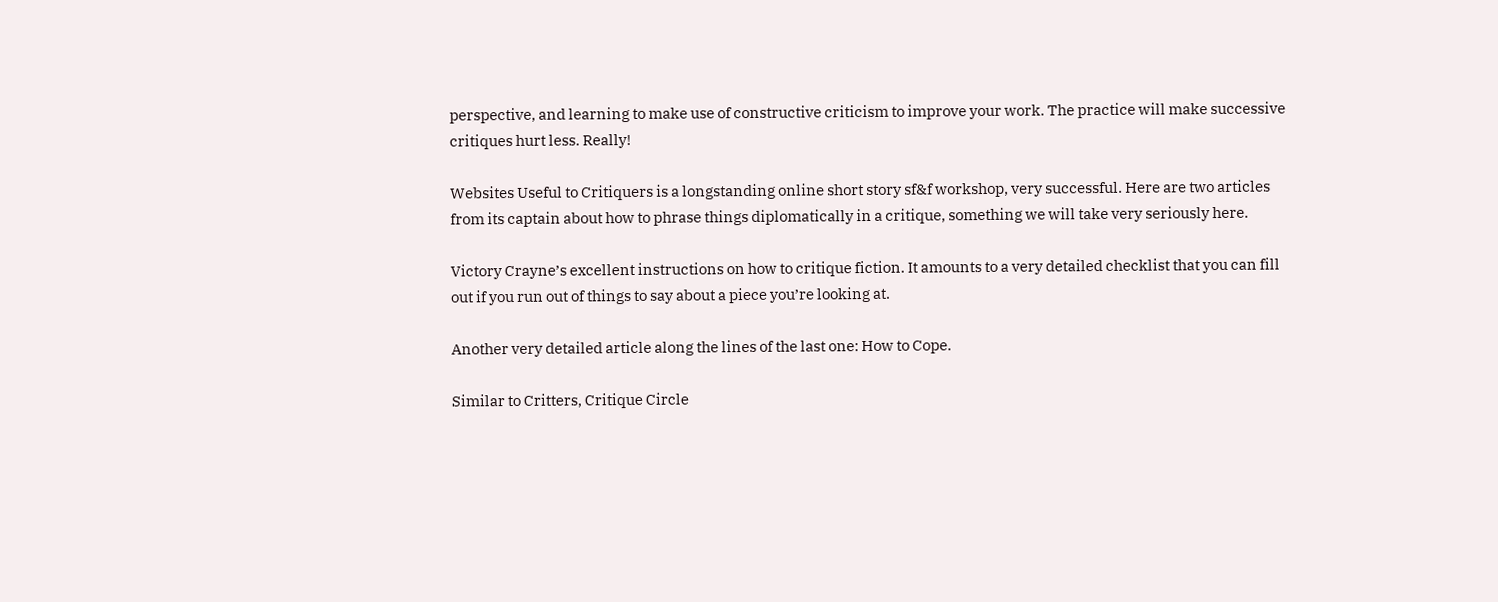perspective, and learning to make use of constructive criticism to improve your work. The practice will make successive critiques hurt less. Really!

Websites Useful to Critiquers is a longstanding online short story sf&f workshop, very successful. Here are two articles from its captain about how to phrase things diplomatically in a critique, something we will take very seriously here.

Victory Crayne’s excellent instructions on how to critique fiction. It amounts to a very detailed checklist that you can fill out if you run out of things to say about a piece you’re looking at.

Another very detailed article along the lines of the last one: How to Cope.

Similar to Critters, Critique Circle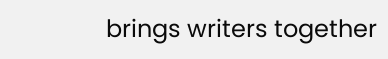brings writers together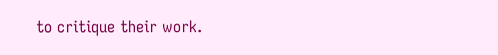to critique their work.